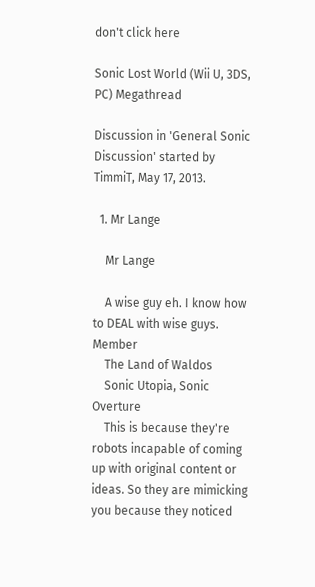don't click here

Sonic Lost World (Wii U, 3DS, PC) Megathread

Discussion in 'General Sonic Discussion' started by TimmiT, May 17, 2013.

  1. Mr Lange

    Mr Lange

    A wise guy eh. I know how to DEAL with wise guys. Member
    The Land of Waldos
    Sonic Utopia, Sonic Overture
    This is because they're robots incapable of coming up with original content or ideas. So they are mimicking you because they noticed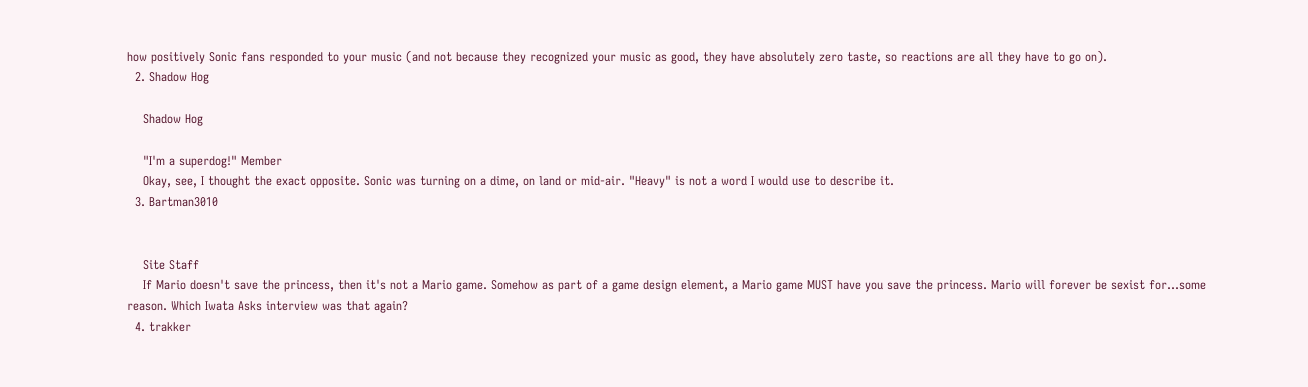how positively Sonic fans responded to your music (and not because they recognized your music as good, they have absolutely zero taste, so reactions are all they have to go on).
  2. Shadow Hog

    Shadow Hog

    "I'm a superdog!" Member
    Okay, see, I thought the exact opposite. Sonic was turning on a dime, on land or mid-air. "Heavy" is not a word I would use to describe it.
  3. Bartman3010


    Site Staff
    If Mario doesn't save the princess, then it's not a Mario game. Somehow as part of a game design element, a Mario game MUST have you save the princess. Mario will forever be sexist for...some reason. Which Iwata Asks interview was that again?
  4. trakker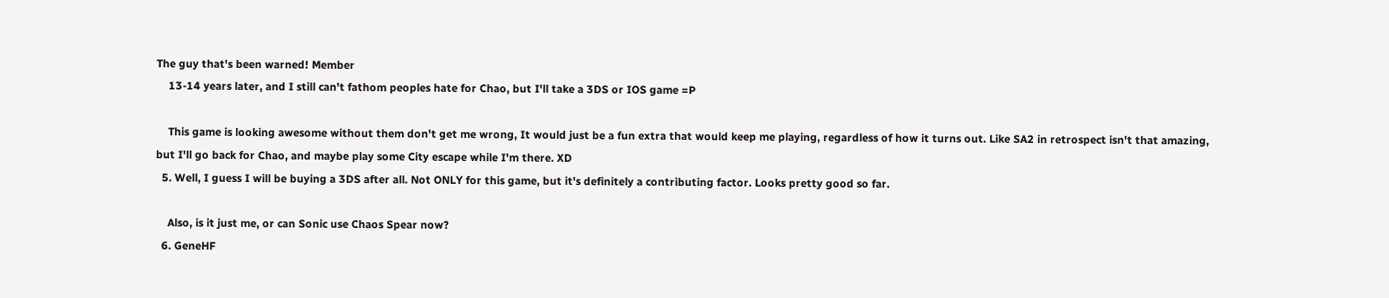The guy that's been warned! Member
    13-14 years later, and I still can't fathom peoples hate for Chao, but I'll take a 3DS or IOS game =P

    This game is looking awesome without them don't get me wrong, It would just be a fun extra that would keep me playing, regardless of how it turns out. Like SA2 in retrospect isn't that amazing, but I'll go back for Chao, and maybe play some City escape while I'm there. XD
  5. Well, I guess I will be buying a 3DS after all. Not ONLY for this game, but it's definitely a contributing factor. Looks pretty good so far.

    Also, is it just me, or can Sonic use Chaos Spear now?
  6. GeneHF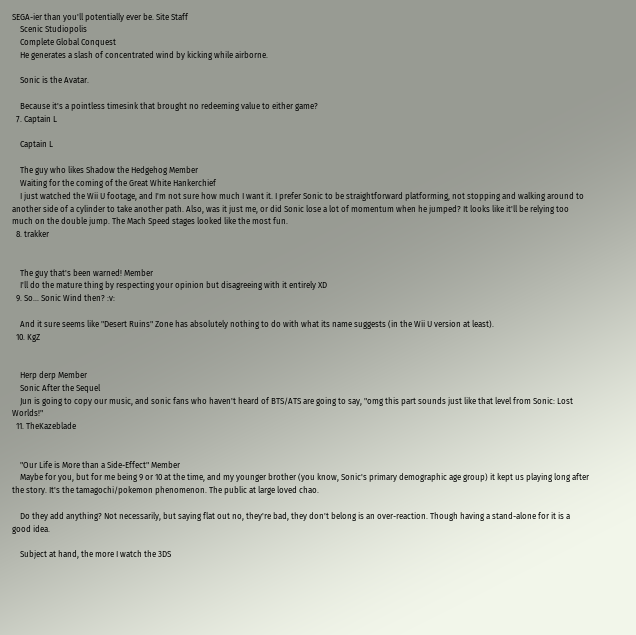SEGA-ier than you'll potentially ever be. Site Staff
    Scenic Studiopolis
    Complete Global Conquest
    He generates a slash of concentrated wind by kicking while airborne.

    Sonic is the Avatar.

    Because it's a pointless timesink that brought no redeeming value to either game?
  7. Captain L

    Captain L

    The guy who likes Shadow the Hedgehog Member
    Waiting for the coming of the Great White Hankerchief
    I just watched the Wii U footage, and I'm not sure how much I want it. I prefer Sonic to be straightforward platforming, not stopping and walking around to another side of a cylinder to take another path. Also, was it just me, or did Sonic lose a lot of momentum when he jumped? It looks like it'll be relying too much on the double jump. The Mach Speed stages looked like the most fun.
  8. trakker


    The guy that's been warned! Member
    I'll do the mature thing by respecting your opinion but disagreeing with it entirely XD
  9. So... Sonic Wind then? :v:

    And it sure seems like "Desert Ruins" Zone has absolutely nothing to do with what its name suggests (in the Wii U version at least).
  10. KgZ


    Herp derp Member
    Sonic After the Sequel
    Jun is going to copy our music, and sonic fans who haven't heard of BTS/ATS are going to say, "omg this part sounds just like that level from Sonic: Lost Worlds!"
  11. TheKazeblade


    "Our Life is More than a Side-Effect" Member
    Maybe for you, but for me being 9 or 10 at the time, and my younger brother (you know, Sonic's primary demographic age group) it kept us playing long after the story. It's the tamagochi/pokemon phenomenon. The public at large loved chao.

    Do they add anything? Not necessarily, but saying flat out no, they're bad, they don't belong is an over-reaction. Though having a stand-alone for it is a good idea.

    Subject at hand, the more I watch the 3DS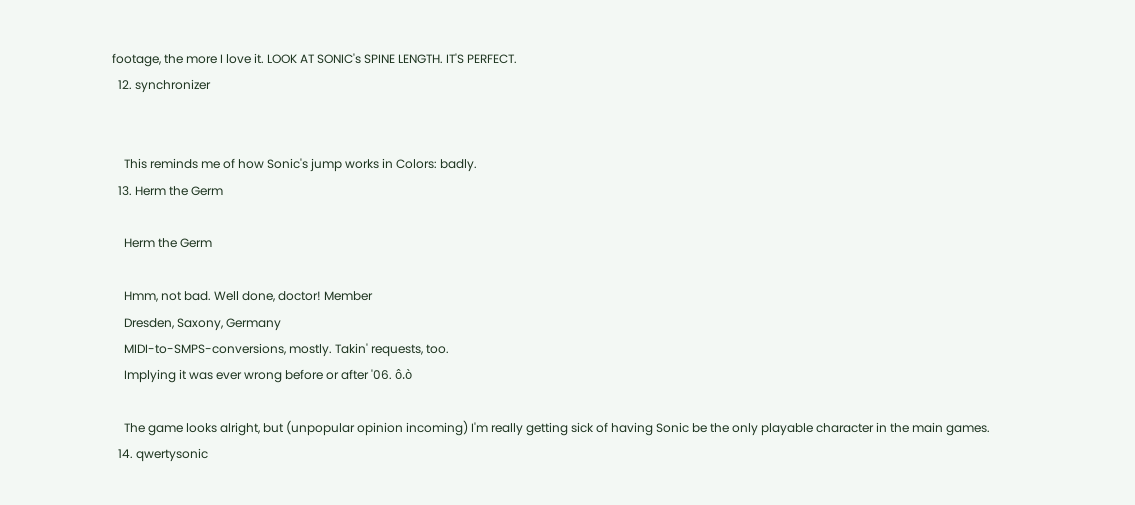footage, the more I love it. LOOK AT SONIC's SPINE LENGTH. IT'S PERFECT.
  12. synchronizer


    This reminds me of how Sonic's jump works in Colors: badly.
  13. Herm the Germ

    Herm the Germ

    Hmm, not bad. Well done, doctor! Member
    Dresden, Saxony, Germany
    MIDI-to-SMPS-conversions, mostly. Takin' requests, too.
    Implying it was ever wrong before or after '06. ô.ò

    The game looks alright, but (unpopular opinion incoming) I'm really getting sick of having Sonic be the only playable character in the main games.
  14. qwertysonic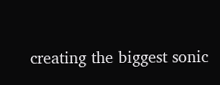creating the biggest sonic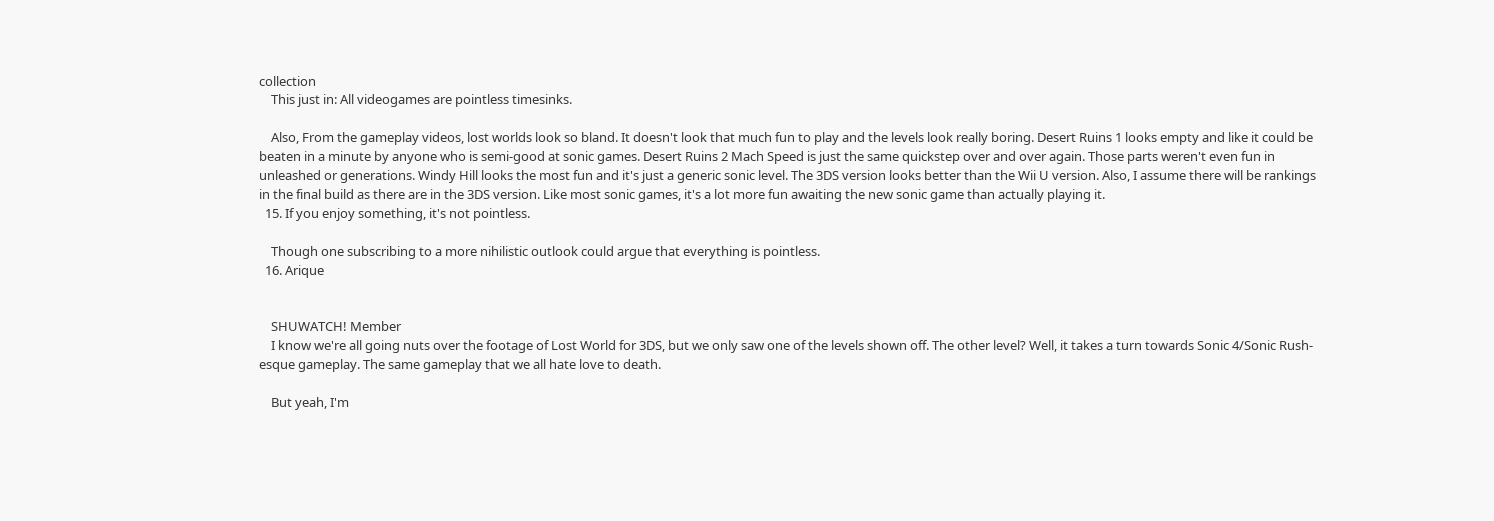collection
    This just in: All videogames are pointless timesinks.

    Also, From the gameplay videos, lost worlds look so bland. It doesn't look that much fun to play and the levels look really boring. Desert Ruins 1 looks empty and like it could be beaten in a minute by anyone who is semi-good at sonic games. Desert Ruins 2 Mach Speed is just the same quickstep over and over again. Those parts weren't even fun in unleashed or generations. Windy Hill looks the most fun and it's just a generic sonic level. The 3DS version looks better than the Wii U version. Also, I assume there will be rankings in the final build as there are in the 3DS version. Like most sonic games, it's a lot more fun awaiting the new sonic game than actually playing it.
  15. If you enjoy something, it's not pointless.

    Though one subscribing to a more nihilistic outlook could argue that everything is pointless.
  16. Arique


    SHUWATCH! Member
    I know we're all going nuts over the footage of Lost World for 3DS, but we only saw one of the levels shown off. The other level? Well, it takes a turn towards Sonic 4/Sonic Rush-esque gameplay. The same gameplay that we all hate love to death.

    But yeah, I'm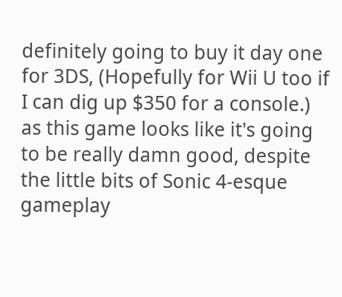definitely going to buy it day one for 3DS, (Hopefully for Wii U too if I can dig up $350 for a console.) as this game looks like it's going to be really damn good, despite the little bits of Sonic 4-esque gameplay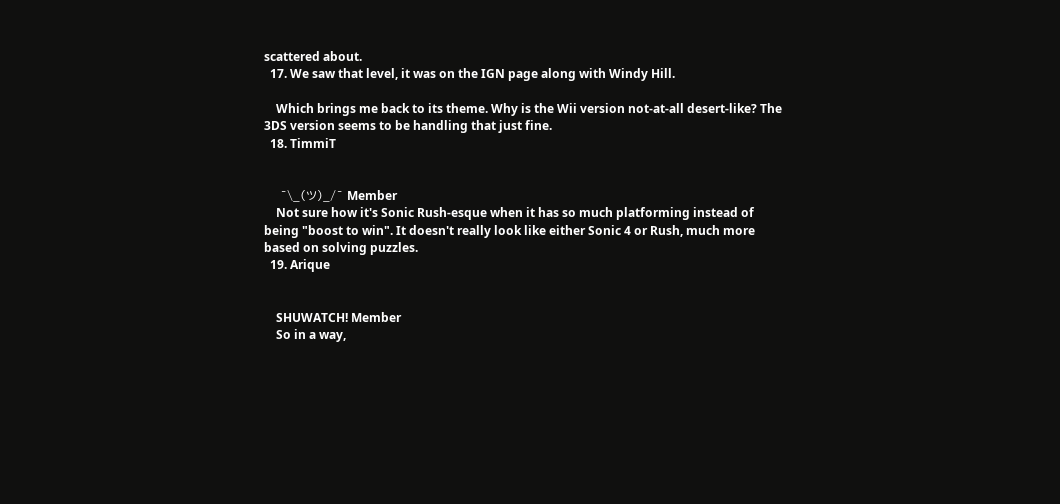scattered about.
  17. We saw that level, it was on the IGN page along with Windy Hill.

    Which brings me back to its theme. Why is the Wii version not-at-all desert-like? The 3DS version seems to be handling that just fine.
  18. TimmiT


    ¯\_(ツ)_/¯ Member
    Not sure how it's Sonic Rush-esque when it has so much platforming instead of being "boost to win". It doesn't really look like either Sonic 4 or Rush, much more based on solving puzzles.
  19. Arique


    SHUWATCH! Member
    So in a way,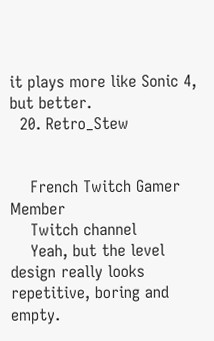it plays more like Sonic 4, but better.
  20. Retro_Stew


    French Twitch Gamer Member
    Twitch channel
    Yeah, but the level design really looks repetitive, boring and empty.